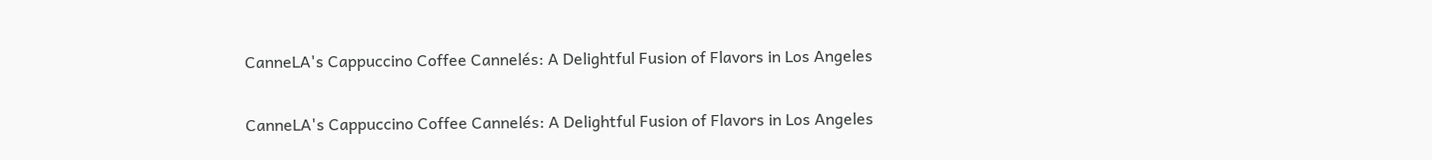CanneLA's Cappuccino Coffee Cannelés: A Delightful Fusion of Flavors in Los Angeles

CanneLA's Cappuccino Coffee Cannelés: A Delightful Fusion of Flavors in Los Angeles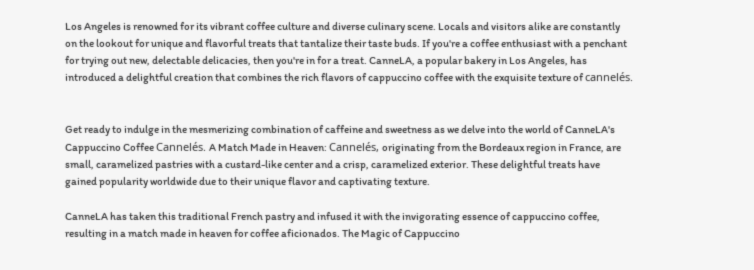Los Angeles is renowned for its vibrant coffee culture and diverse culinary scene. Locals and visitors alike are constantly on the lookout for unique and flavorful treats that tantalize their taste buds. If you're a coffee enthusiast with a penchant for trying out new, delectable delicacies, then you're in for a treat. CanneLA, a popular bakery in Los Angeles, has introduced a delightful creation that combines the rich flavors of cappuccino coffee with the exquisite texture of cannelés.


Get ready to indulge in the mesmerizing combination of caffeine and sweetness as we delve into the world of CanneLA's Cappuccino Coffee Cannelés. A Match Made in Heaven: Cannelés, originating from the Bordeaux region in France, are small, caramelized pastries with a custard-like center and a crisp, caramelized exterior. These delightful treats have gained popularity worldwide due to their unique flavor and captivating texture.

CanneLA has taken this traditional French pastry and infused it with the invigorating essence of cappuccino coffee, resulting in a match made in heaven for coffee aficionados. The Magic of Cappuccino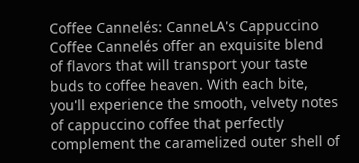Coffee Cannelés: CanneLA's Cappuccino Coffee Cannelés offer an exquisite blend of flavors that will transport your taste buds to coffee heaven. With each bite, you'll experience the smooth, velvety notes of cappuccino coffee that perfectly complement the caramelized outer shell of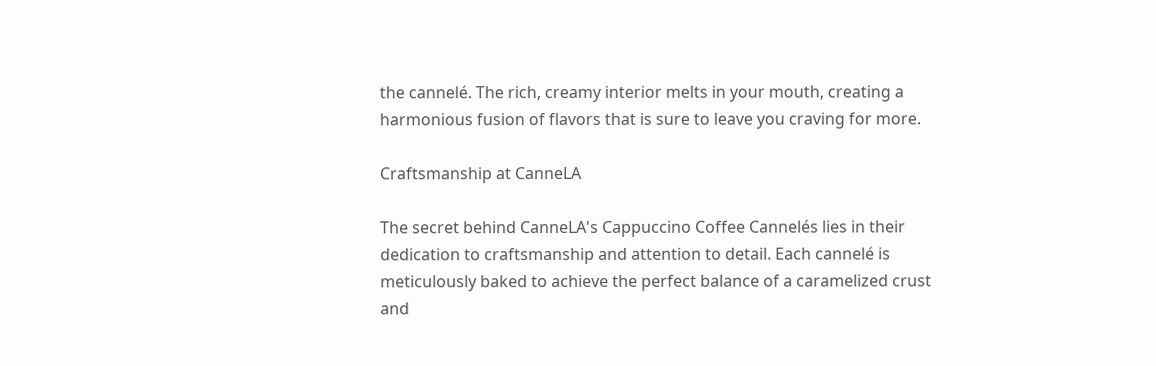the cannelé. The rich, creamy interior melts in your mouth, creating a harmonious fusion of flavors that is sure to leave you craving for more.

Craftsmanship at CanneLA

The secret behind CanneLA's Cappuccino Coffee Cannelés lies in their dedication to craftsmanship and attention to detail. Each cannelé is meticulously baked to achieve the perfect balance of a caramelized crust and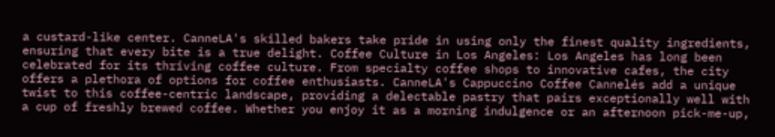a custard-like center. CanneLA's skilled bakers take pride in using only the finest quality ingredients, ensuring that every bite is a true delight. Coffee Culture in Los Angeles: Los Angeles has long been celebrated for its thriving coffee culture. From specialty coffee shops to innovative cafes, the city offers a plethora of options for coffee enthusiasts. CanneLA's Cappuccino Coffee Cannelés add a unique twist to this coffee-centric landscape, providing a delectable pastry that pairs exceptionally well with a cup of freshly brewed coffee. Whether you enjoy it as a morning indulgence or an afternoon pick-me-up,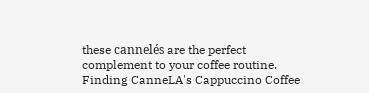these cannelés are the perfect complement to your coffee routine. Finding CanneLA's Cappuccino Coffee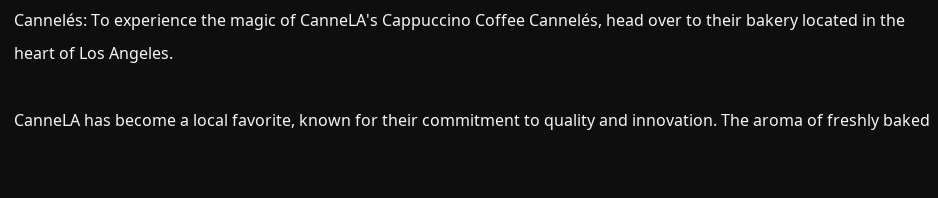Cannelés: To experience the magic of CanneLA's Cappuccino Coffee Cannelés, head over to their bakery located in the heart of Los Angeles.

CanneLA has become a local favorite, known for their commitment to quality and innovation. The aroma of freshly baked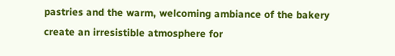pastries and the warm, welcoming ambiance of the bakery create an irresistible atmosphere for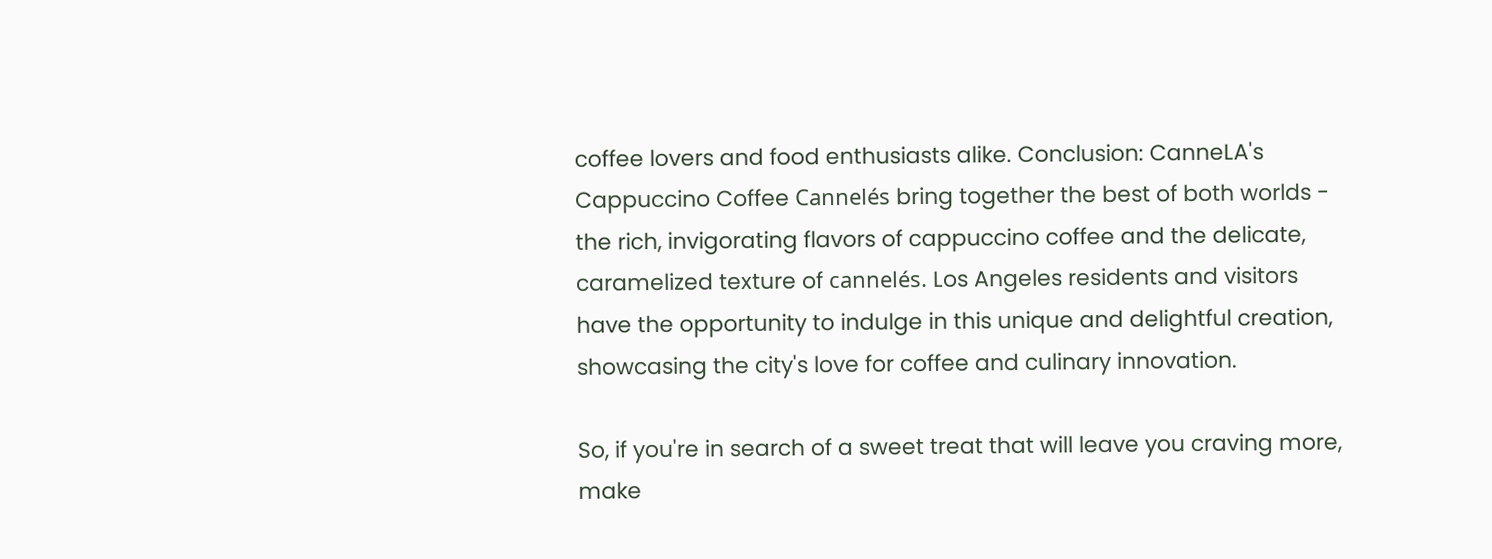coffee lovers and food enthusiasts alike. Conclusion: CanneLA's Cappuccino Coffee Cannelés bring together the best of both worlds - the rich, invigorating flavors of cappuccino coffee and the delicate, caramelized texture of cannelés. Los Angeles residents and visitors have the opportunity to indulge in this unique and delightful creation, showcasing the city's love for coffee and culinary innovation.

So, if you're in search of a sweet treat that will leave you craving more, make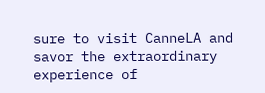sure to visit CanneLA and savor the extraordinary experience of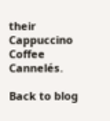their Cappuccino Coffee Cannelés.

Back to blog